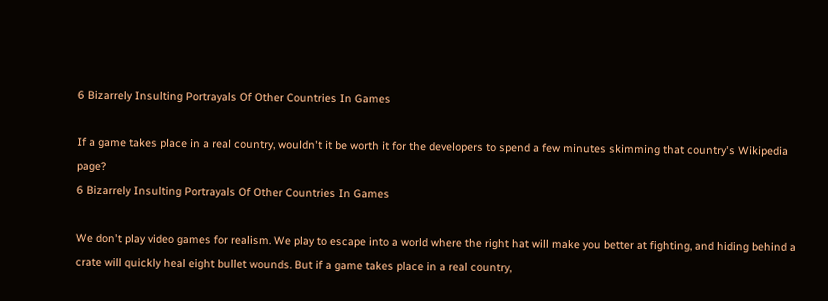6 Bizarrely Insulting Portrayals Of Other Countries In Games

If a game takes place in a real country, wouldn't it be worth it for the developers to spend a few minutes skimming that country's Wikipedia page?
6 Bizarrely Insulting Portrayals Of Other Countries In Games

We don't play video games for realism. We play to escape into a world where the right hat will make you better at fighting, and hiding behind a crate will quickly heal eight bullet wounds. But if a game takes place in a real country,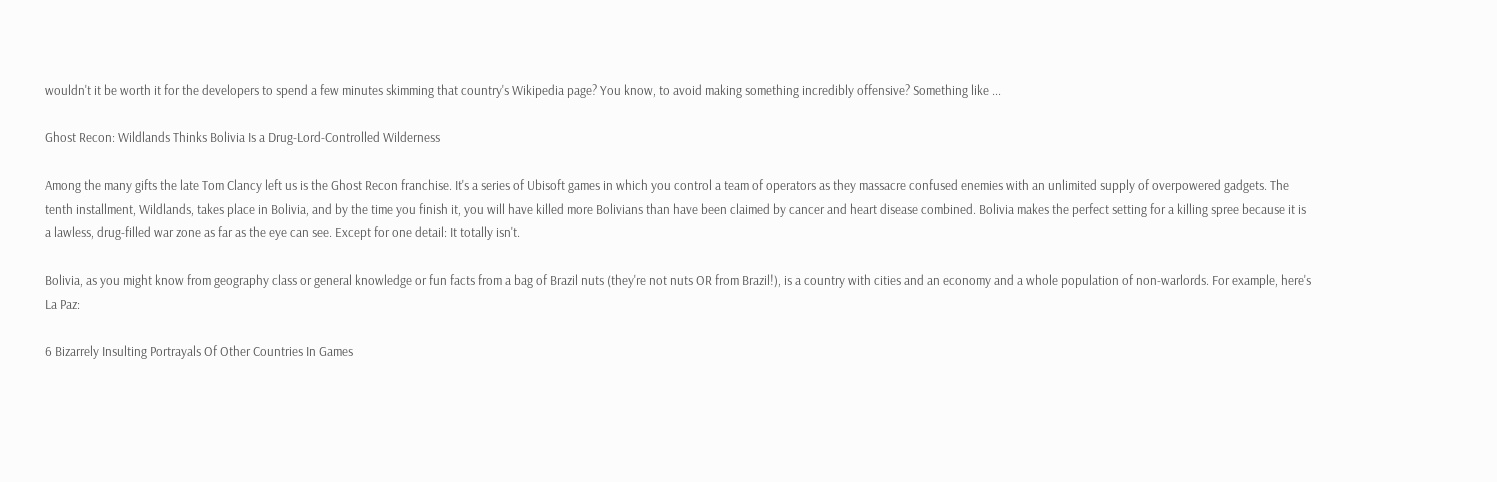wouldn't it be worth it for the developers to spend a few minutes skimming that country's Wikipedia page? You know, to avoid making something incredibly offensive? Something like ...

Ghost Recon: Wildlands Thinks Bolivia Is a Drug-Lord-Controlled Wilderness

Among the many gifts the late Tom Clancy left us is the Ghost Recon franchise. It's a series of Ubisoft games in which you control a team of operators as they massacre confused enemies with an unlimited supply of overpowered gadgets. The tenth installment, Wildlands, takes place in Bolivia, and by the time you finish it, you will have killed more Bolivians than have been claimed by cancer and heart disease combined. Bolivia makes the perfect setting for a killing spree because it is a lawless, drug-filled war zone as far as the eye can see. Except for one detail: It totally isn't.

Bolivia, as you might know from geography class or general knowledge or fun facts from a bag of Brazil nuts (they're not nuts OR from Brazil!), is a country with cities and an economy and a whole population of non-warlords. For example, here's La Paz:

6 Bizarrely Insulting Portrayals Of Other Countries In Games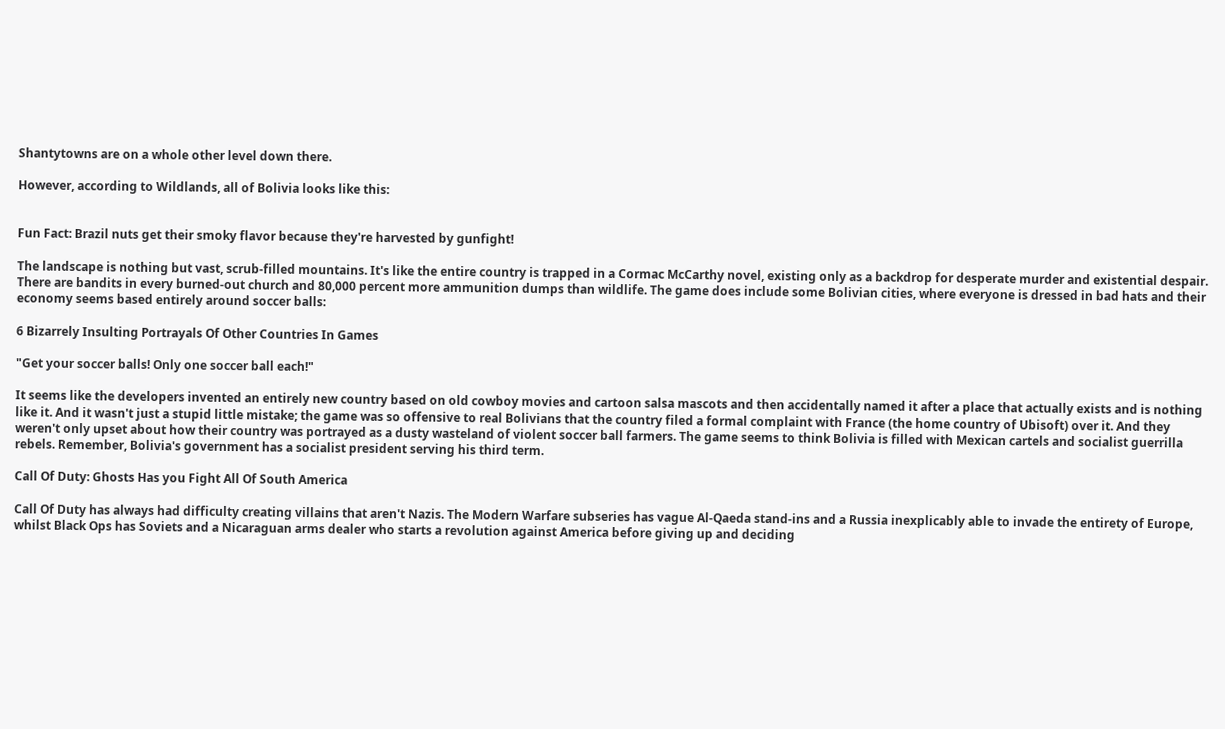Shantytowns are on a whole other level down there.

However, according to Wildlands, all of Bolivia looks like this:


Fun Fact: Brazil nuts get their smoky flavor because they're harvested by gunfight!

The landscape is nothing but vast, scrub-filled mountains. It's like the entire country is trapped in a Cormac McCarthy novel, existing only as a backdrop for desperate murder and existential despair. There are bandits in every burned-out church and 80,000 percent more ammunition dumps than wildlife. The game does include some Bolivian cities, where everyone is dressed in bad hats and their economy seems based entirely around soccer balls:

6 Bizarrely Insulting Portrayals Of Other Countries In Games

"Get your soccer balls! Only one soccer ball each!"

It seems like the developers invented an entirely new country based on old cowboy movies and cartoon salsa mascots and then accidentally named it after a place that actually exists and is nothing like it. And it wasn't just a stupid little mistake; the game was so offensive to real Bolivians that the country filed a formal complaint with France (the home country of Ubisoft) over it. And they weren't only upset about how their country was portrayed as a dusty wasteland of violent soccer ball farmers. The game seems to think Bolivia is filled with Mexican cartels and socialist guerrilla rebels. Remember, Bolivia's government has a socialist president serving his third term.

Call Of Duty: Ghosts Has you Fight All Of South America

Call Of Duty has always had difficulty creating villains that aren't Nazis. The Modern Warfare subseries has vague Al-Qaeda stand-ins and a Russia inexplicably able to invade the entirety of Europe, whilst Black Ops has Soviets and a Nicaraguan arms dealer who starts a revolution against America before giving up and deciding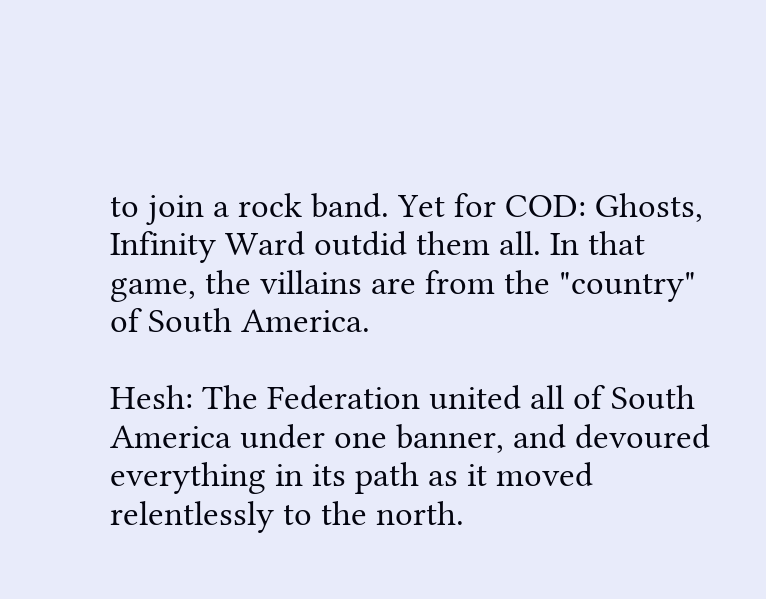to join a rock band. Yet for COD: Ghosts, Infinity Ward outdid them all. In that game, the villains are from the "country" of South America.

Hesh: The Federation united all of South America under one banner, and devoured everything in its path as it moved relentlessly to the north.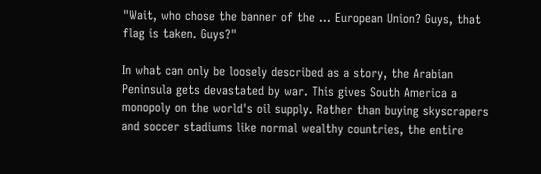"Wait, who chose the banner of the ... European Union? Guys, that flag is taken. Guys?"

In what can only be loosely described as a story, the Arabian Peninsula gets devastated by war. This gives South America a monopoly on the world's oil supply. Rather than buying skyscrapers and soccer stadiums like normal wealthy countries, the entire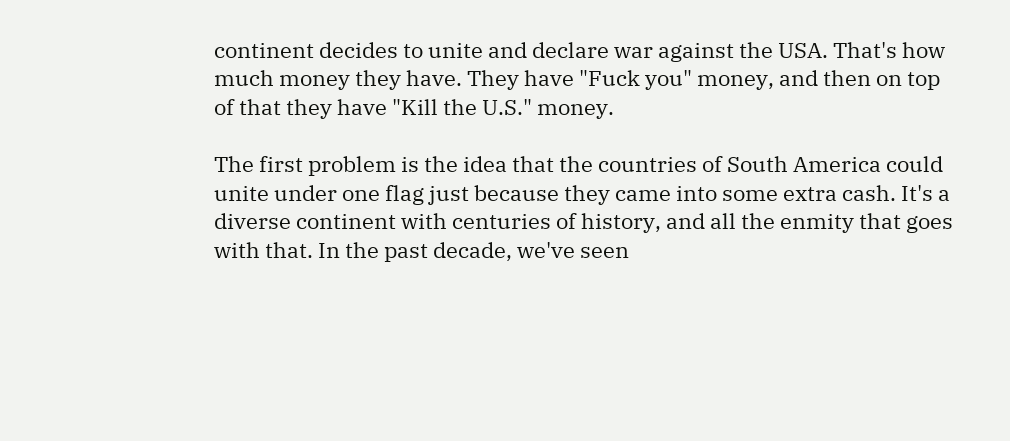continent decides to unite and declare war against the USA. That's how much money they have. They have "Fuck you" money, and then on top of that they have "Kill the U.S." money.

The first problem is the idea that the countries of South America could unite under one flag just because they came into some extra cash. It's a diverse continent with centuries of history, and all the enmity that goes with that. In the past decade, we've seen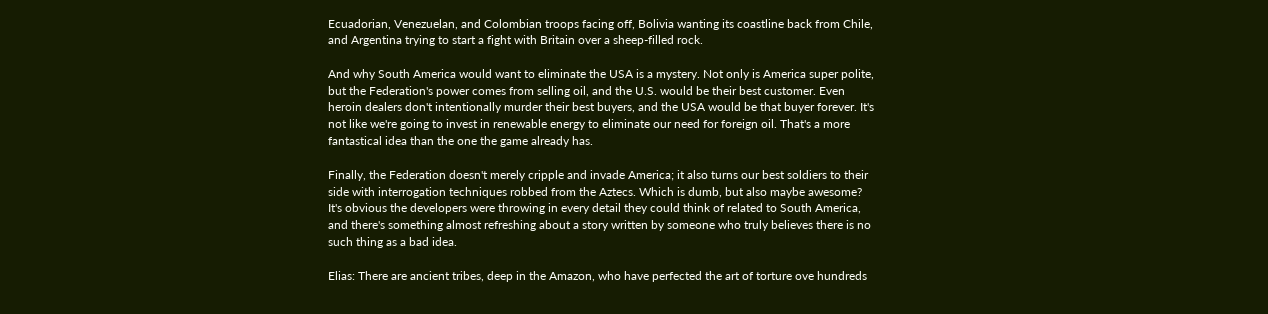Ecuadorian, Venezuelan, and Colombian troops facing off, Bolivia wanting its coastline back from Chile, and Argentina trying to start a fight with Britain over a sheep-filled rock.

And why South America would want to eliminate the USA is a mystery. Not only is America super polite, but the Federation's power comes from selling oil, and the U.S. would be their best customer. Even heroin dealers don't intentionally murder their best buyers, and the USA would be that buyer forever. It's not like we're going to invest in renewable energy to eliminate our need for foreign oil. That's a more fantastical idea than the one the game already has.

Finally, the Federation doesn't merely cripple and invade America; it also turns our best soldiers to their side with interrogation techniques robbed from the Aztecs. Which is dumb, but also maybe awesome? It's obvious the developers were throwing in every detail they could think of related to South America, and there's something almost refreshing about a story written by someone who truly believes there is no such thing as a bad idea.

Elias: There are ancient tribes, deep in the Amazon, who have perfected the art of torture ove hundreds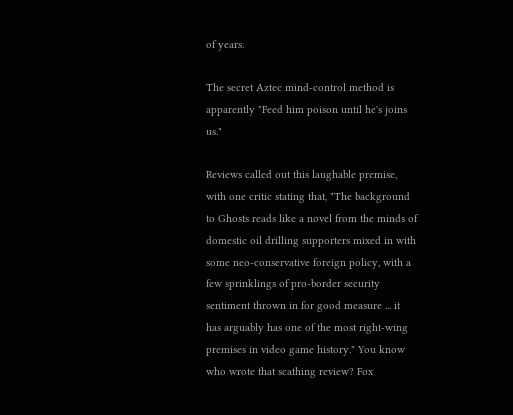of years.

The secret Aztec mind-control method is apparently "Feed him poison until he's joins us."

Reviews called out this laughable premise, with one critic stating that, "The background to Ghosts reads like a novel from the minds of domestic oil drilling supporters mixed in with some neo-conservative foreign policy, with a few sprinklings of pro-border security sentiment thrown in for good measure ... it has arguably has one of the most right-wing premises in video game history." You know who wrote that scathing review? Fox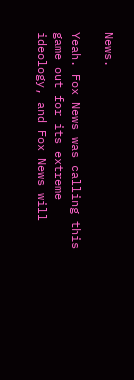News.

Yeah. Fox News was calling this game out for its extreme ideology, and Fox News will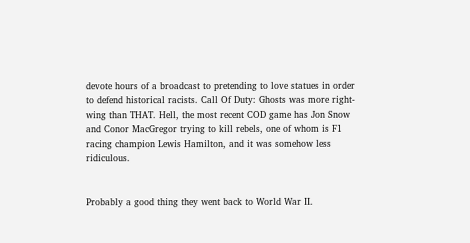devote hours of a broadcast to pretending to love statues in order to defend historical racists. Call Of Duty: Ghosts was more right-wing than THAT. Hell, the most recent COD game has Jon Snow and Conor MacGregor trying to kill rebels, one of whom is F1 racing champion Lewis Hamilton, and it was somehow less ridiculous.


Probably a good thing they went back to World War II.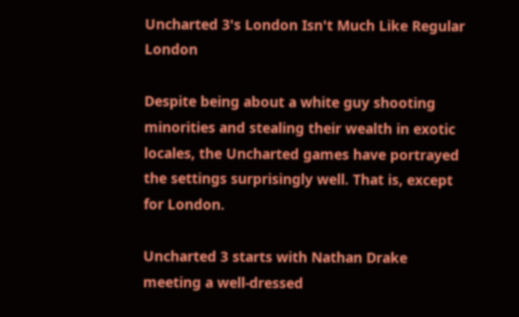Uncharted 3's London Isn't Much Like Regular London

Despite being about a white guy shooting minorities and stealing their wealth in exotic locales, the Uncharted games have portrayed the settings surprisingly well. That is, except for London.

Uncharted 3 starts with Nathan Drake meeting a well-dressed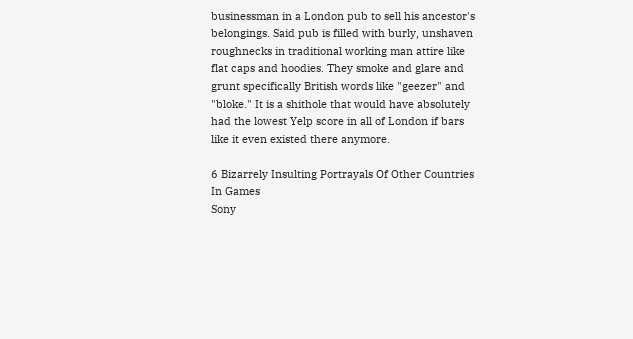businessman in a London pub to sell his ancestor's belongings. Said pub is filled with burly, unshaven roughnecks in traditional working man attire like flat caps and hoodies. They smoke and glare and grunt specifically British words like "geezer" and "bloke." It is a shithole that would have absolutely had the lowest Yelp score in all of London if bars like it even existed there anymore.

6 Bizarrely Insulting Portrayals Of Other Countries In Games
Sony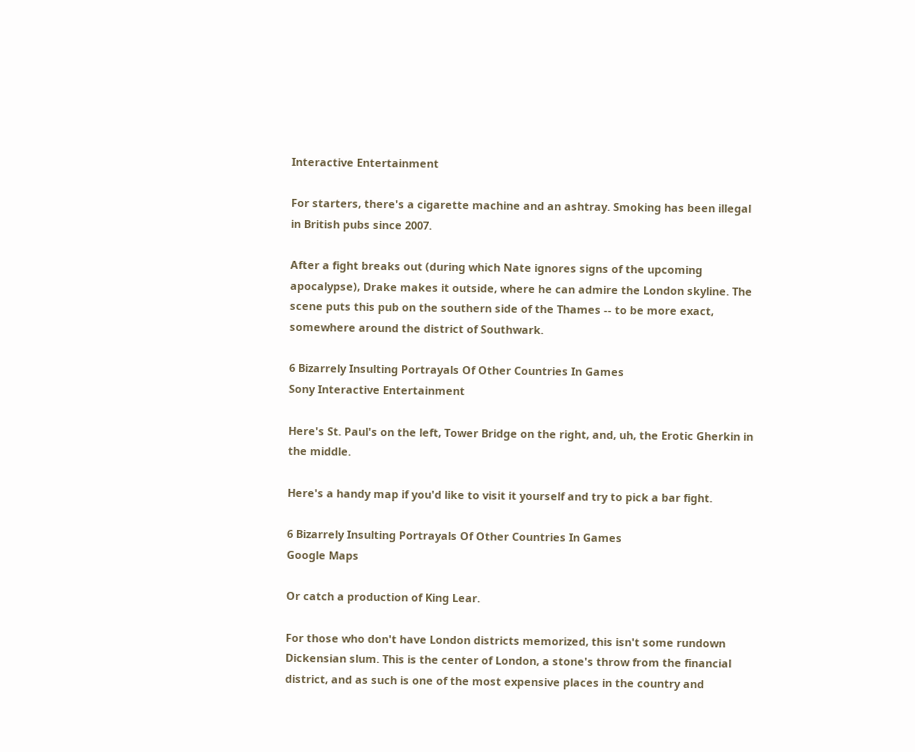Interactive Entertainment

For starters, there's a cigarette machine and an ashtray. Smoking has been illegal in British pubs since 2007.

After a fight breaks out (during which Nate ignores signs of the upcoming apocalypse), Drake makes it outside, where he can admire the London skyline. The scene puts this pub on the southern side of the Thames -- to be more exact, somewhere around the district of Southwark.

6 Bizarrely Insulting Portrayals Of Other Countries In Games
Sony Interactive Entertainment

Here's St. Paul's on the left, Tower Bridge on the right, and, uh, the Erotic Gherkin in the middle.

Here's a handy map if you'd like to visit it yourself and try to pick a bar fight.

6 Bizarrely Insulting Portrayals Of Other Countries In Games
Google Maps

Or catch a production of King Lear.

For those who don't have London districts memorized, this isn't some rundown Dickensian slum. This is the center of London, a stone's throw from the financial district, and as such is one of the most expensive places in the country and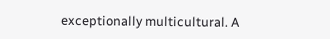exceptionally multicultural. A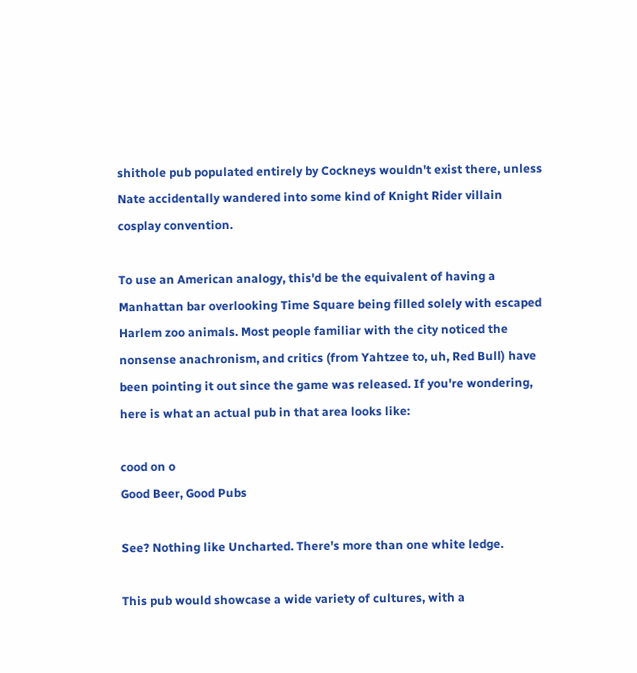shithole pub populated entirely by Cockneys wouldn't exist there, unless Nate accidentally wandered into some kind of Knight Rider villain cosplay convention.

To use an American analogy, this'd be the equivalent of having a Manhattan bar overlooking Time Square being filled solely with escaped Harlem zoo animals. Most people familiar with the city noticed the nonsense anachronism, and critics (from Yahtzee to, uh, Red Bull) have been pointing it out since the game was released. If you're wondering, here is what an actual pub in that area looks like:

cood on o
Good Beer, Good Pubs

See? Nothing like Uncharted. There's more than one white ledge.

This pub would showcase a wide variety of cultures, with a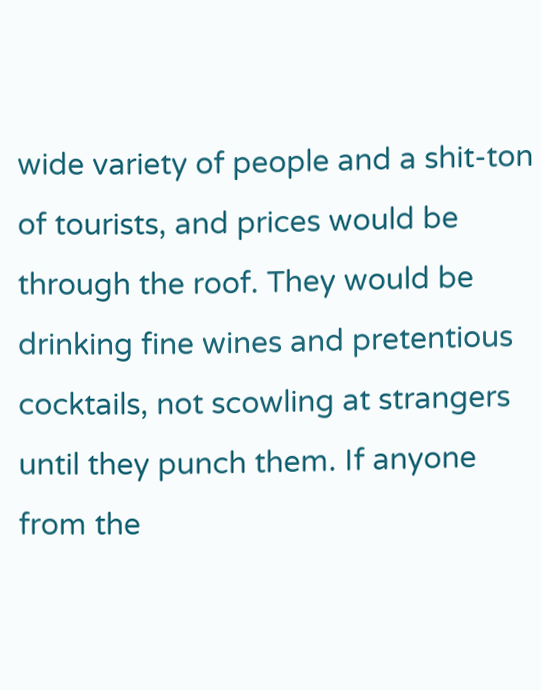wide variety of people and a shit-ton of tourists, and prices would be through the roof. They would be drinking fine wines and pretentious cocktails, not scowling at strangers until they punch them. If anyone from the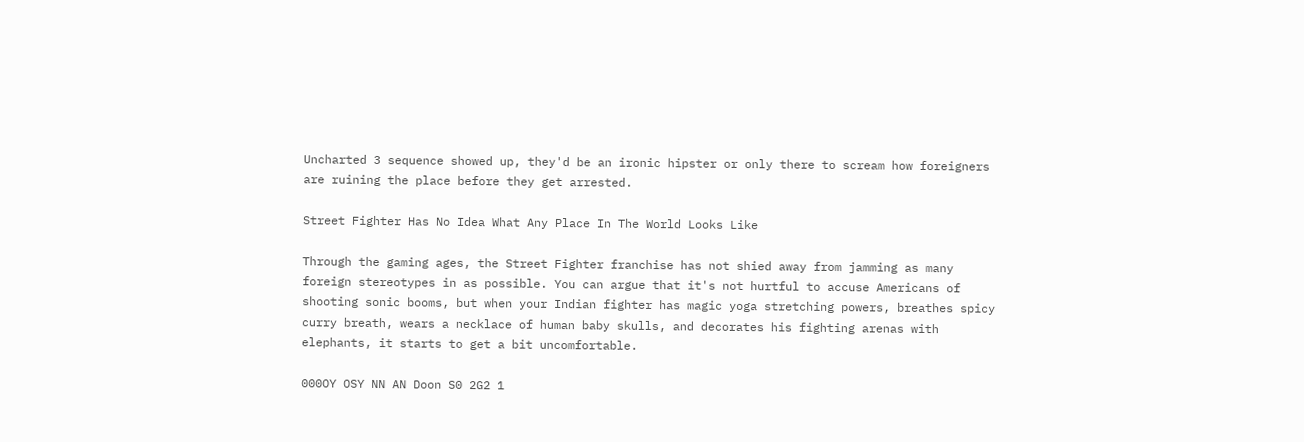Uncharted 3 sequence showed up, they'd be an ironic hipster or only there to scream how foreigners are ruining the place before they get arrested.

Street Fighter Has No Idea What Any Place In The World Looks Like

Through the gaming ages, the Street Fighter franchise has not shied away from jamming as many foreign stereotypes in as possible. You can argue that it's not hurtful to accuse Americans of shooting sonic booms, but when your Indian fighter has magic yoga stretching powers, breathes spicy curry breath, wears a necklace of human baby skulls, and decorates his fighting arenas with elephants, it starts to get a bit uncomfortable.

000OY OSY NN AN Doon S0 2G2 1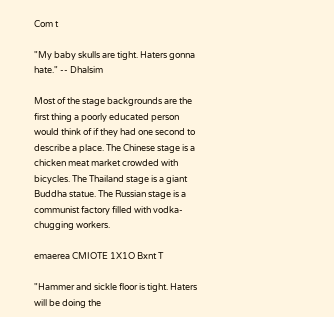Com t

"My baby skulls are tight. Haters gonna hate." -- Dhalsim

Most of the stage backgrounds are the first thing a poorly educated person would think of if they had one second to describe a place. The Chinese stage is a chicken meat market crowded with bicycles. The Thailand stage is a giant Buddha statue. The Russian stage is a communist factory filled with vodka-chugging workers.

emaerea CMIOTE 1X1O Bxnt T

"Hammer and sickle floor is tight. Haters will be doing the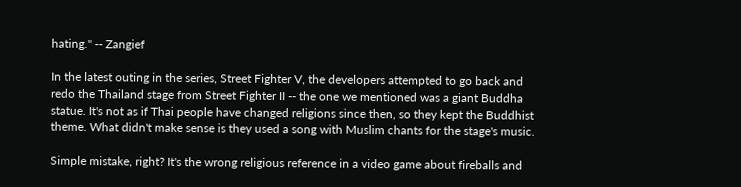hating." -- Zangief

In the latest outing in the series, Street Fighter V, the developers attempted to go back and redo the Thailand stage from Street Fighter II -- the one we mentioned was a giant Buddha statue. It's not as if Thai people have changed religions since then, so they kept the Buddhist theme. What didn't make sense is they used a song with Muslim chants for the stage's music.

Simple mistake, right? It's the wrong religious reference in a video game about fireballs and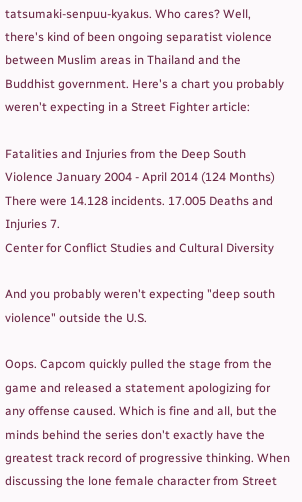tatsumaki-senpuu-kyakus. Who cares? Well, there's kind of been ongoing separatist violence between Muslim areas in Thailand and the Buddhist government. Here's a chart you probably weren't expecting in a Street Fighter article:

Fatalities and Injuries from the Deep South Violence January 2004 - April 2014 (124 Months) There were 14.128 incidents. 17.005 Deaths and Injuries 7.
Center for Conflict Studies and Cultural Diversity

And you probably weren't expecting "deep south violence" outside the U.S.

Oops. Capcom quickly pulled the stage from the game and released a statement apologizing for any offense caused. Which is fine and all, but the minds behind the series don't exactly have the greatest track record of progressive thinking. When discussing the lone female character from Street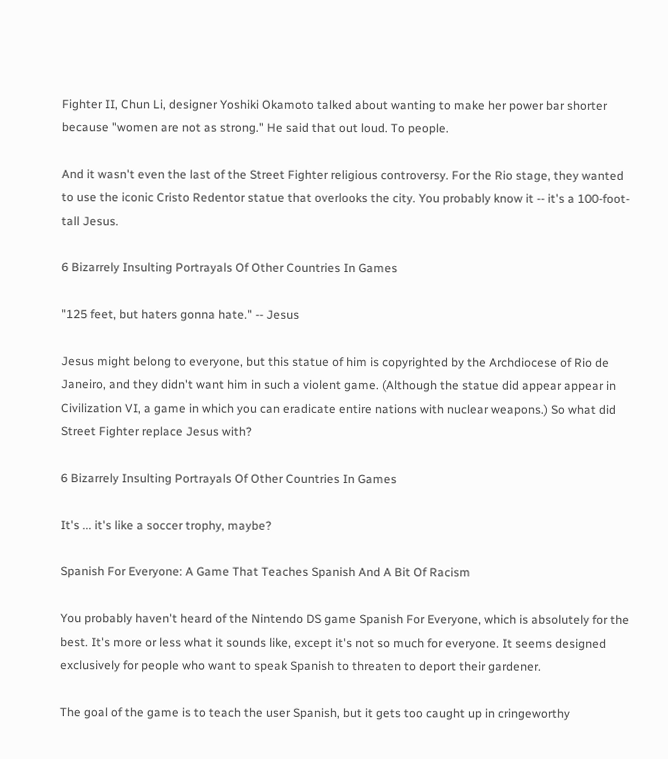Fighter II, Chun Li, designer Yoshiki Okamoto talked about wanting to make her power bar shorter because "women are not as strong." He said that out loud. To people.

And it wasn't even the last of the Street Fighter religious controversy. For the Rio stage, they wanted to use the iconic Cristo Redentor statue that overlooks the city. You probably know it -- it's a 100-foot-tall Jesus.

6 Bizarrely Insulting Portrayals Of Other Countries In Games

"125 feet, but haters gonna hate." -- Jesus

Jesus might belong to everyone, but this statue of him is copyrighted by the Archdiocese of Rio de Janeiro, and they didn't want him in such a violent game. (Although the statue did appear appear in Civilization VI, a game in which you can eradicate entire nations with nuclear weapons.) So what did Street Fighter replace Jesus with?

6 Bizarrely Insulting Portrayals Of Other Countries In Games

It's ... it's like a soccer trophy, maybe?

Spanish For Everyone: A Game That Teaches Spanish And A Bit Of Racism

You probably haven't heard of the Nintendo DS game Spanish For Everyone, which is absolutely for the best. It's more or less what it sounds like, except it's not so much for everyone. It seems designed exclusively for people who want to speak Spanish to threaten to deport their gardener.

The goal of the game is to teach the user Spanish, but it gets too caught up in cringeworthy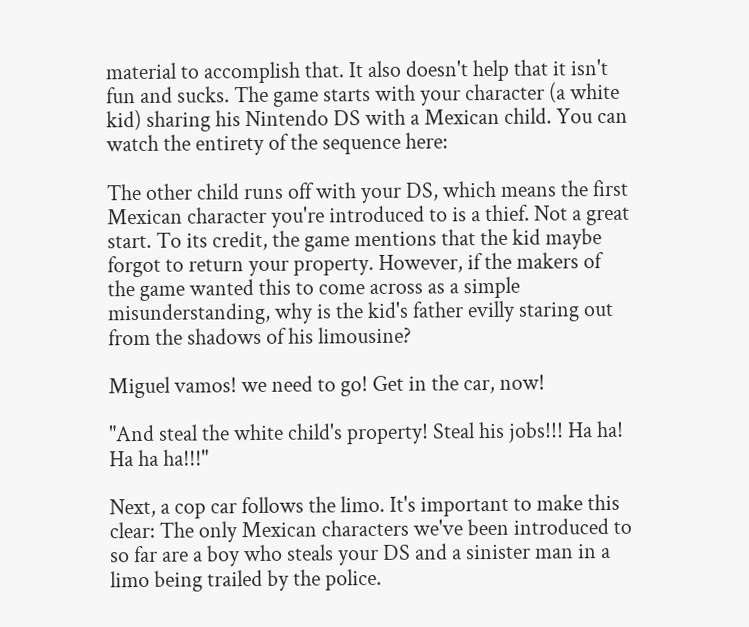material to accomplish that. It also doesn't help that it isn't fun and sucks. The game starts with your character (a white kid) sharing his Nintendo DS with a Mexican child. You can watch the entirety of the sequence here:

The other child runs off with your DS, which means the first Mexican character you're introduced to is a thief. Not a great start. To its credit, the game mentions that the kid maybe forgot to return your property. However, if the makers of the game wanted this to come across as a simple misunderstanding, why is the kid's father evilly staring out from the shadows of his limousine?

Miguel vamos! we need to go! Get in the car, now!

"And steal the white child's property! Steal his jobs!!! Ha ha! Ha ha ha!!!"

Next, a cop car follows the limo. It's important to make this clear: The only Mexican characters we've been introduced to so far are a boy who steals your DS and a sinister man in a limo being trailed by the police.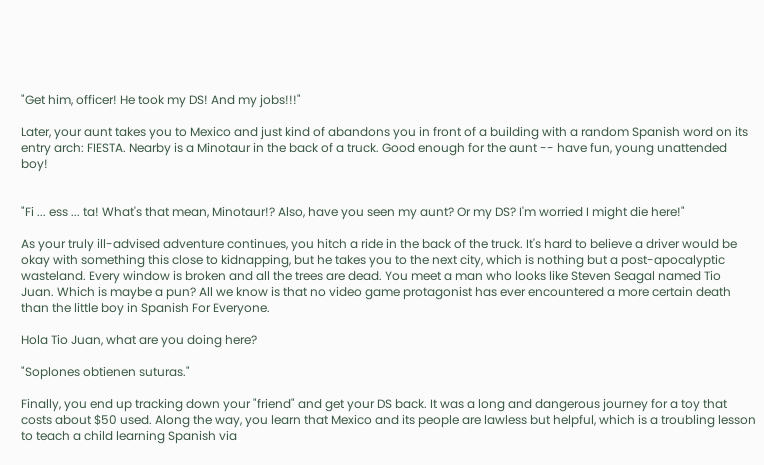"Get him, officer! He took my DS! And my jobs!!!"

Later, your aunt takes you to Mexico and just kind of abandons you in front of a building with a random Spanish word on its entry arch: FIESTA. Nearby is a Minotaur in the back of a truck. Good enough for the aunt -- have fun, young unattended boy!


"Fi ... ess ... ta! What's that mean, Minotaur!? Also, have you seen my aunt? Or my DS? I'm worried I might die here!"

As your truly ill-advised adventure continues, you hitch a ride in the back of the truck. It's hard to believe a driver would be okay with something this close to kidnapping, but he takes you to the next city, which is nothing but a post-apocalyptic wasteland. Every window is broken and all the trees are dead. You meet a man who looks like Steven Seagal named Tio Juan. Which is maybe a pun? All we know is that no video game protagonist has ever encountered a more certain death than the little boy in Spanish For Everyone.

Hola Tio Juan, what are you doing here?

"Soplones obtienen suturas."

Finally, you end up tracking down your "friend" and get your DS back. It was a long and dangerous journey for a toy that costs about $50 used. Along the way, you learn that Mexico and its people are lawless but helpful, which is a troubling lesson to teach a child learning Spanish via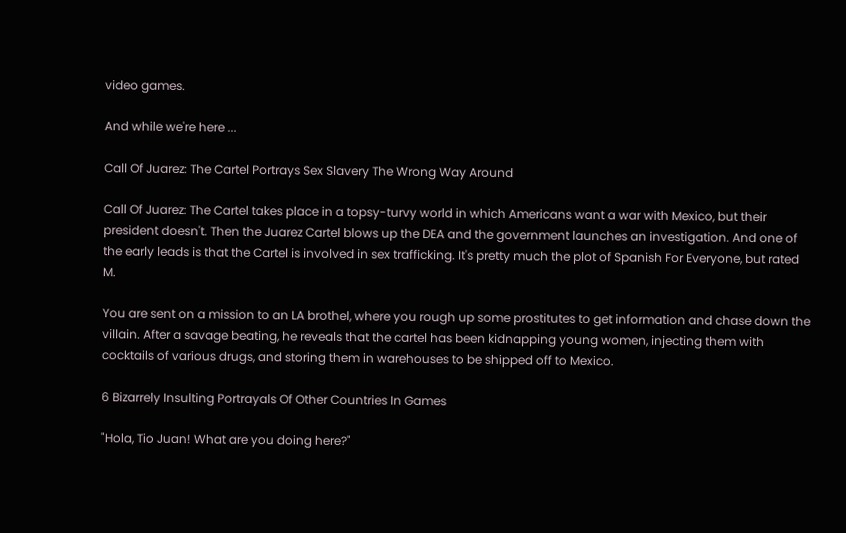video games.

And while we're here ...

Call Of Juarez: The Cartel Portrays Sex Slavery The Wrong Way Around

Call Of Juarez: The Cartel takes place in a topsy-turvy world in which Americans want a war with Mexico, but their president doesn't. Then the Juarez Cartel blows up the DEA and the government launches an investigation. And one of the early leads is that the Cartel is involved in sex trafficking. It's pretty much the plot of Spanish For Everyone, but rated M.

You are sent on a mission to an LA brothel, where you rough up some prostitutes to get information and chase down the villain. After a savage beating, he reveals that the cartel has been kidnapping young women, injecting them with cocktails of various drugs, and storing them in warehouses to be shipped off to Mexico.

6 Bizarrely Insulting Portrayals Of Other Countries In Games

"Hola, Tio Juan! What are you doing here?"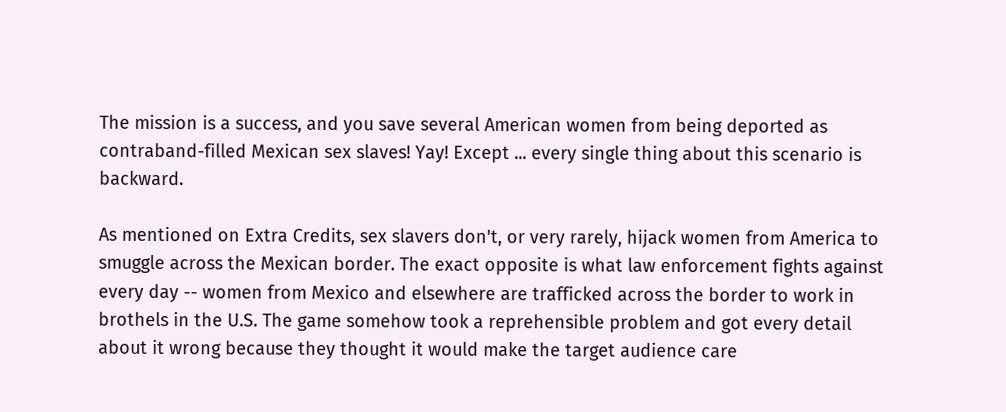The mission is a success, and you save several American women from being deported as contraband-filled Mexican sex slaves! Yay! Except ... every single thing about this scenario is backward.

As mentioned on Extra Credits, sex slavers don't, or very rarely, hijack women from America to smuggle across the Mexican border. The exact opposite is what law enforcement fights against every day -- women from Mexico and elsewhere are trafficked across the border to work in brothels in the U.S. The game somehow took a reprehensible problem and got every detail about it wrong because they thought it would make the target audience care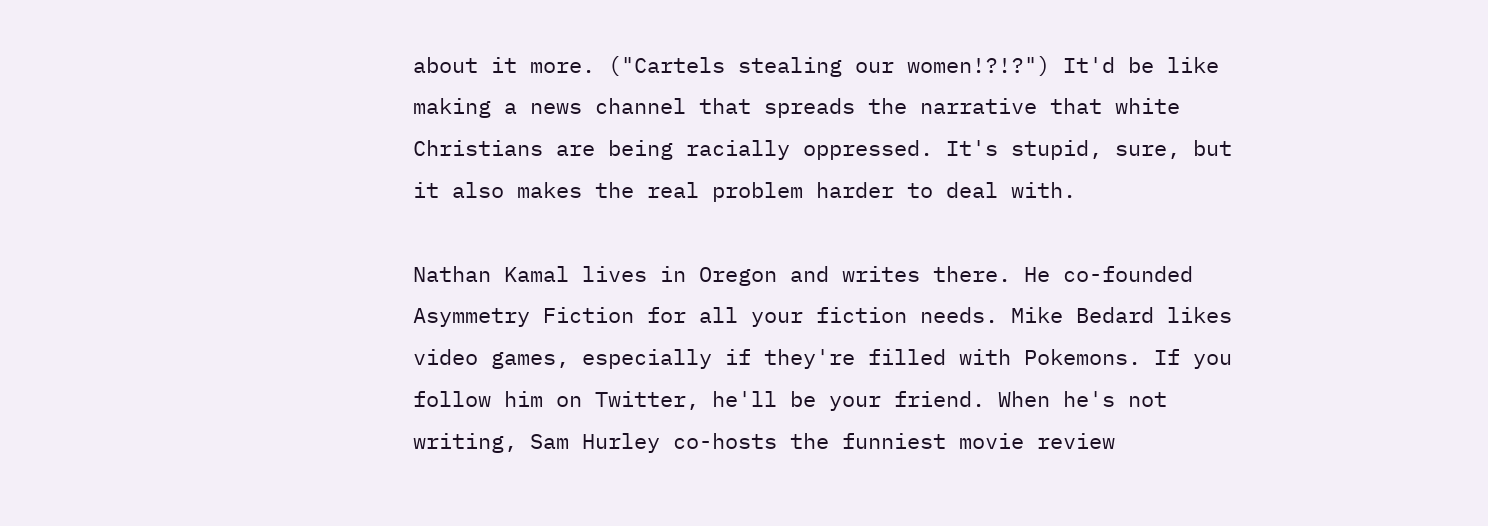about it more. ("Cartels stealing our women!?!?") It'd be like making a news channel that spreads the narrative that white Christians are being racially oppressed. It's stupid, sure, but it also makes the real problem harder to deal with.

Nathan Kamal lives in Oregon and writes there. He co-founded Asymmetry Fiction for all your fiction needs. Mike Bedard likes video games, especially if they're filled with Pokemons. If you follow him on Twitter, he'll be your friend. When he's not writing, Sam Hurley co-hosts the funniest movie review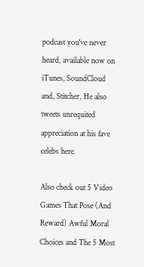podcast you've never heard, available now on iTunes, SoundCloud and, Stitcher, He also tweets unrequited appreciation at his fave celebs here.

Also check out 5 Video Games That Pose (And Reward) Awful Moral Choices and The 5 Most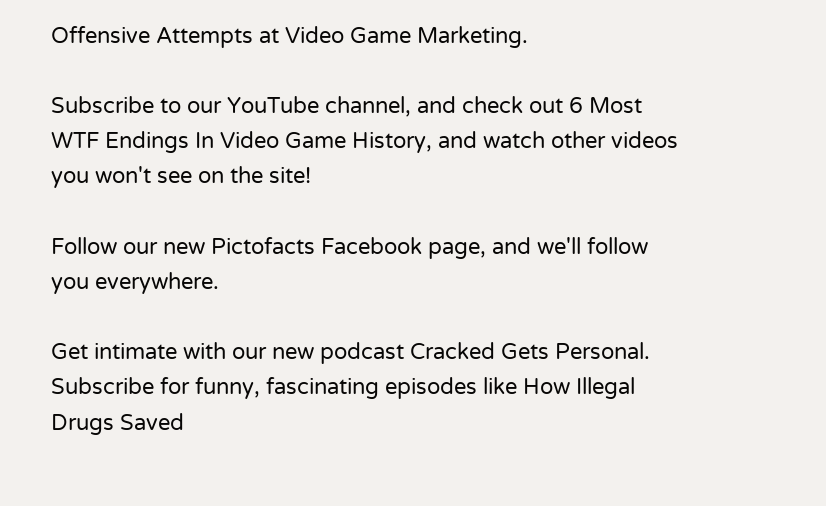Offensive Attempts at Video Game Marketing.

Subscribe to our YouTube channel, and check out 6 Most WTF Endings In Video Game History, and watch other videos you won't see on the site!

Follow our new Pictofacts Facebook page, and we'll follow you everywhere.

Get intimate with our new podcast Cracked Gets Personal. Subscribe for funny, fascinating episodes like How Illegal Drugs Saved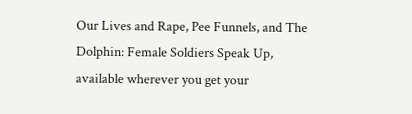Our Lives and Rape, Pee Funnels, and The Dolphin: Female Soldiers Speak Up, available wherever you get your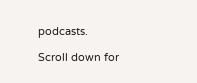podcasts.

Scroll down for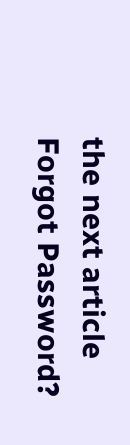the next article
Forgot Password?